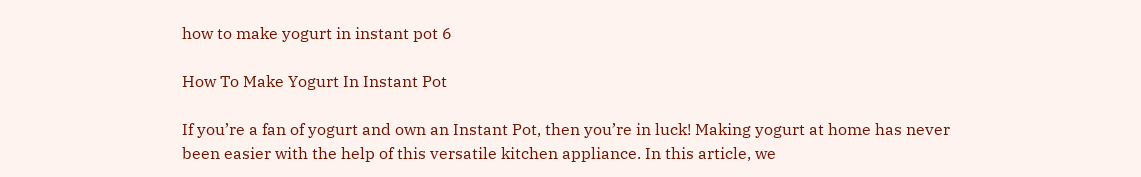how to make yogurt in instant pot 6

How To Make Yogurt In Instant Pot

If you’re a fan of yogurt and own an Instant Pot, then you’re in luck! Making yogurt at home has never been easier with the help of this versatile kitchen appliance. In this article, we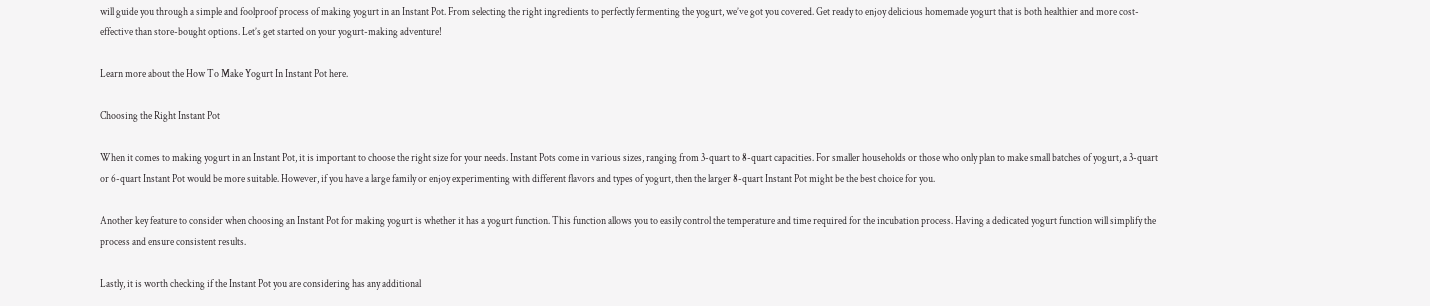will guide you through a simple and foolproof process of making yogurt in an Instant Pot. From selecting the right ingredients to perfectly fermenting the yogurt, we’ve got you covered. Get ready to enjoy delicious homemade yogurt that is both healthier and more cost-effective than store-bought options. Let’s get started on your yogurt-making adventure!

Learn more about the How To Make Yogurt In Instant Pot here.

Choosing the Right Instant Pot

When it comes to making yogurt in an Instant Pot, it is important to choose the right size for your needs. Instant Pots come in various sizes, ranging from 3-quart to 8-quart capacities. For smaller households or those who only plan to make small batches of yogurt, a 3-quart or 6-quart Instant Pot would be more suitable. However, if you have a large family or enjoy experimenting with different flavors and types of yogurt, then the larger 8-quart Instant Pot might be the best choice for you.

Another key feature to consider when choosing an Instant Pot for making yogurt is whether it has a yogurt function. This function allows you to easily control the temperature and time required for the incubation process. Having a dedicated yogurt function will simplify the process and ensure consistent results.

Lastly, it is worth checking if the Instant Pot you are considering has any additional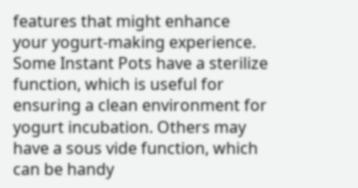features that might enhance your yogurt-making experience. Some Instant Pots have a sterilize function, which is useful for ensuring a clean environment for yogurt incubation. Others may have a sous vide function, which can be handy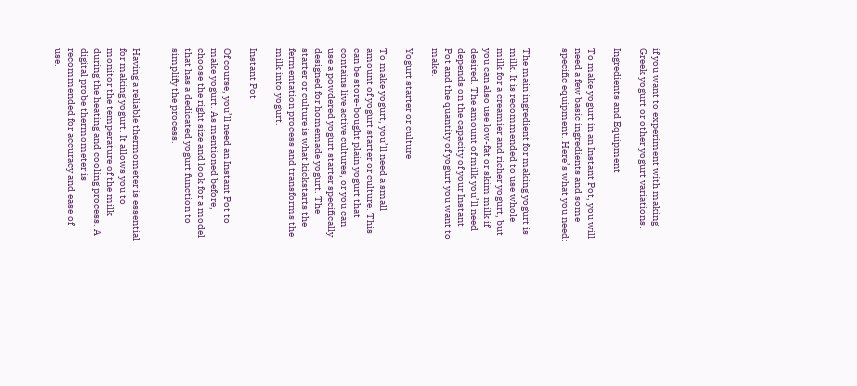if you want to experiment with making Greek yogurt or other yogurt variations.

Ingredients and Equipment

To make yogurt in an Instant Pot, you will need a few basic ingredients and some specific equipment. Here’s what you need:


The main ingredient for making yogurt is milk. It is recommended to use whole milk for a creamier and richer yogurt, but you can also use low-fat or skim milk if desired. The amount of milk you’ll need depends on the capacity of your Instant Pot and the quantity of yogurt you want to make.

Yogurt starter or culture

To make yogurt, you’ll need a small amount of yogurt starter or culture. This can be store-bought plain yogurt that contains live active cultures, or you can use a powdered yogurt starter specifically designed for homemade yogurt. The starter or culture is what kickstarts the fermentation process and transforms the milk into yogurt.

Instant Pot

Of course, you’ll need an Instant Pot to make yogurt. As mentioned before, choose the right size and look for a model that has a dedicated yogurt function to simplify the process.


Having a reliable thermometer is essential for making yogurt. It allows you to monitor the temperature of the milk during the heating and cooling process. A digital probe thermometer is recommended for accuracy and ease of use.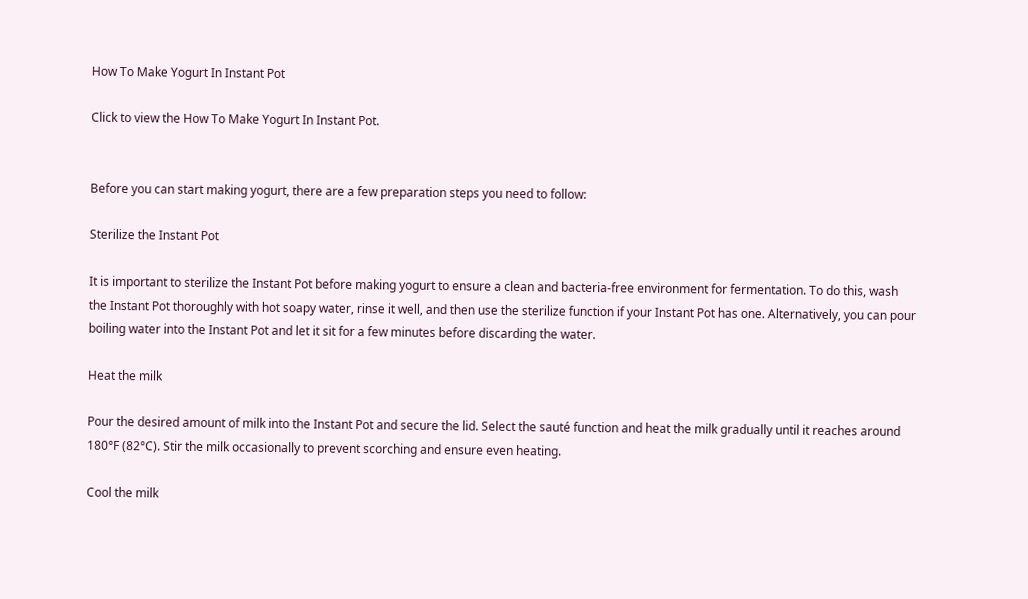How To Make Yogurt In Instant Pot

Click to view the How To Make Yogurt In Instant Pot.


Before you can start making yogurt, there are a few preparation steps you need to follow:

Sterilize the Instant Pot

It is important to sterilize the Instant Pot before making yogurt to ensure a clean and bacteria-free environment for fermentation. To do this, wash the Instant Pot thoroughly with hot soapy water, rinse it well, and then use the sterilize function if your Instant Pot has one. Alternatively, you can pour boiling water into the Instant Pot and let it sit for a few minutes before discarding the water.

Heat the milk

Pour the desired amount of milk into the Instant Pot and secure the lid. Select the sauté function and heat the milk gradually until it reaches around 180°F (82°C). Stir the milk occasionally to prevent scorching and ensure even heating.

Cool the milk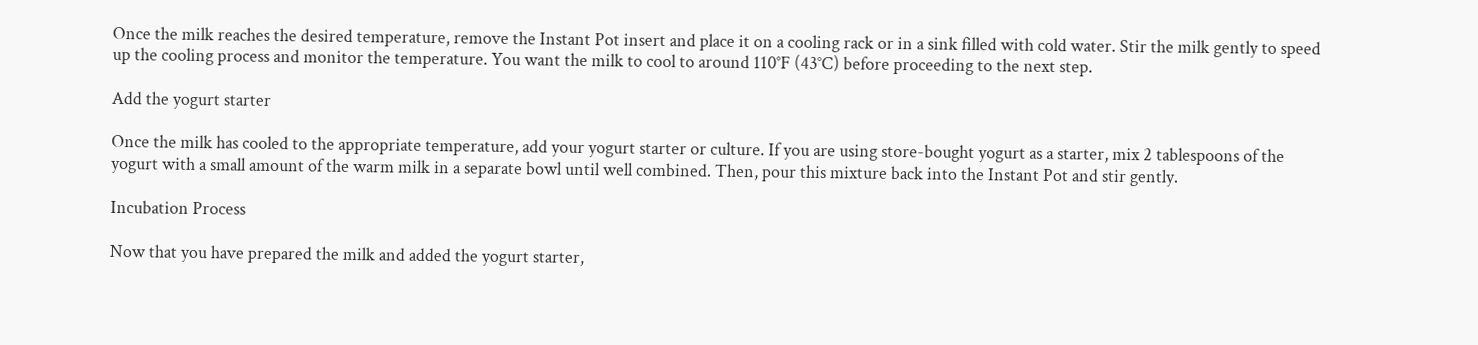Once the milk reaches the desired temperature, remove the Instant Pot insert and place it on a cooling rack or in a sink filled with cold water. Stir the milk gently to speed up the cooling process and monitor the temperature. You want the milk to cool to around 110°F (43°C) before proceeding to the next step.

Add the yogurt starter

Once the milk has cooled to the appropriate temperature, add your yogurt starter or culture. If you are using store-bought yogurt as a starter, mix 2 tablespoons of the yogurt with a small amount of the warm milk in a separate bowl until well combined. Then, pour this mixture back into the Instant Pot and stir gently.

Incubation Process

Now that you have prepared the milk and added the yogurt starter,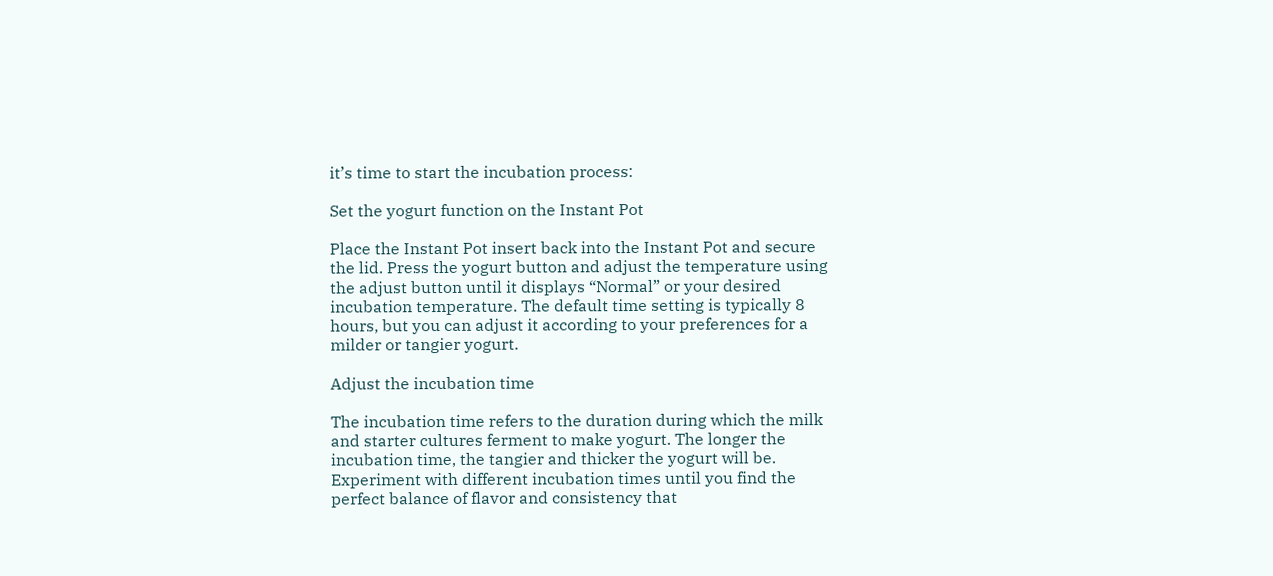it’s time to start the incubation process:

Set the yogurt function on the Instant Pot

Place the Instant Pot insert back into the Instant Pot and secure the lid. Press the yogurt button and adjust the temperature using the adjust button until it displays “Normal” or your desired incubation temperature. The default time setting is typically 8 hours, but you can adjust it according to your preferences for a milder or tangier yogurt.

Adjust the incubation time

The incubation time refers to the duration during which the milk and starter cultures ferment to make yogurt. The longer the incubation time, the tangier and thicker the yogurt will be. Experiment with different incubation times until you find the perfect balance of flavor and consistency that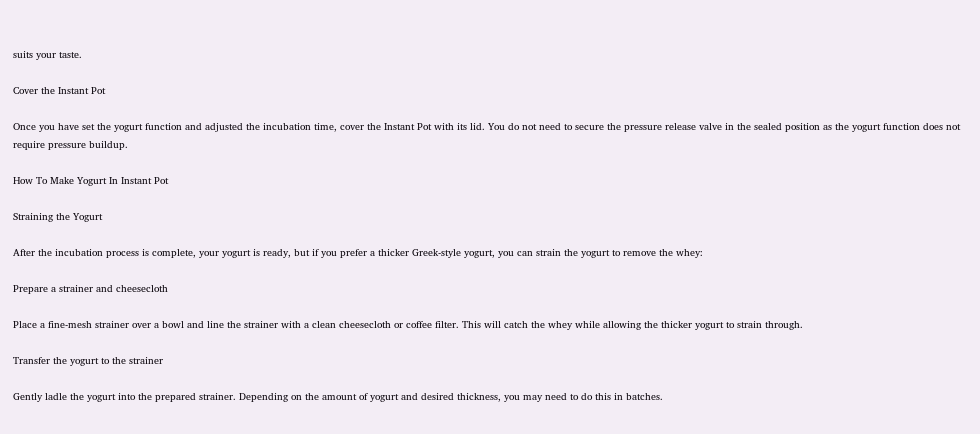suits your taste.

Cover the Instant Pot

Once you have set the yogurt function and adjusted the incubation time, cover the Instant Pot with its lid. You do not need to secure the pressure release valve in the sealed position as the yogurt function does not require pressure buildup.

How To Make Yogurt In Instant Pot

Straining the Yogurt

After the incubation process is complete, your yogurt is ready, but if you prefer a thicker Greek-style yogurt, you can strain the yogurt to remove the whey:

Prepare a strainer and cheesecloth

Place a fine-mesh strainer over a bowl and line the strainer with a clean cheesecloth or coffee filter. This will catch the whey while allowing the thicker yogurt to strain through.

Transfer the yogurt to the strainer

Gently ladle the yogurt into the prepared strainer. Depending on the amount of yogurt and desired thickness, you may need to do this in batches.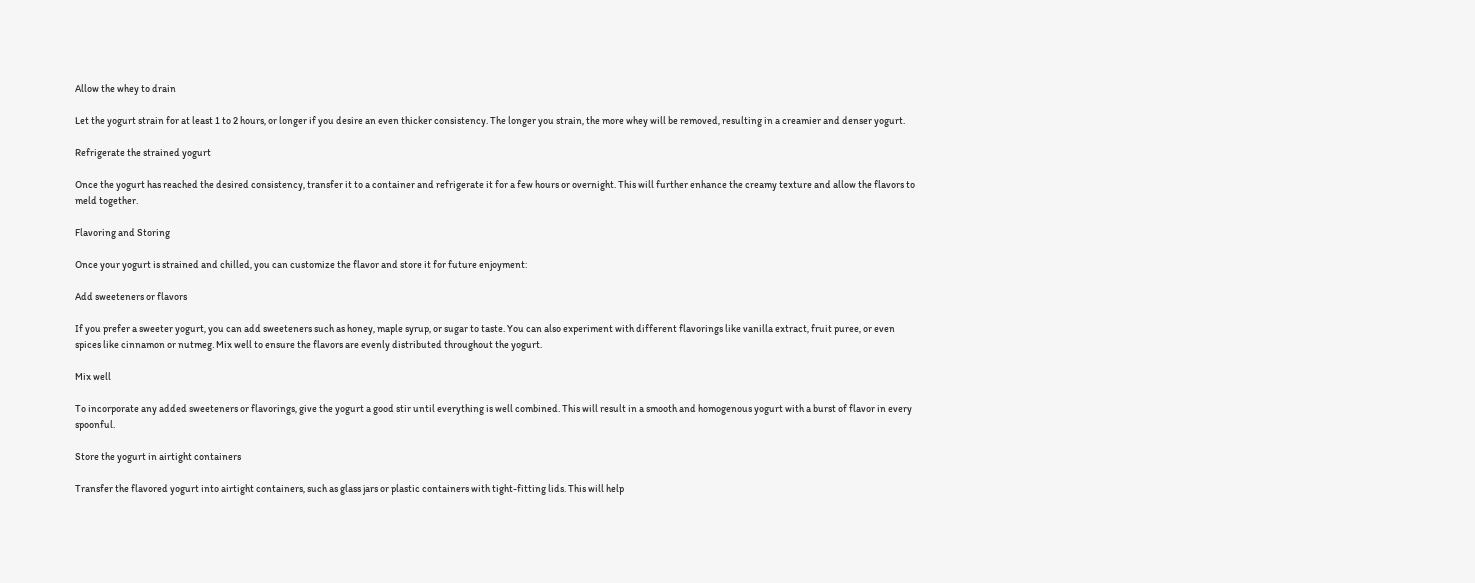Allow the whey to drain

Let the yogurt strain for at least 1 to 2 hours, or longer if you desire an even thicker consistency. The longer you strain, the more whey will be removed, resulting in a creamier and denser yogurt.

Refrigerate the strained yogurt

Once the yogurt has reached the desired consistency, transfer it to a container and refrigerate it for a few hours or overnight. This will further enhance the creamy texture and allow the flavors to meld together.

Flavoring and Storing

Once your yogurt is strained and chilled, you can customize the flavor and store it for future enjoyment:

Add sweeteners or flavors

If you prefer a sweeter yogurt, you can add sweeteners such as honey, maple syrup, or sugar to taste. You can also experiment with different flavorings like vanilla extract, fruit puree, or even spices like cinnamon or nutmeg. Mix well to ensure the flavors are evenly distributed throughout the yogurt.

Mix well

To incorporate any added sweeteners or flavorings, give the yogurt a good stir until everything is well combined. This will result in a smooth and homogenous yogurt with a burst of flavor in every spoonful.

Store the yogurt in airtight containers

Transfer the flavored yogurt into airtight containers, such as glass jars or plastic containers with tight-fitting lids. This will help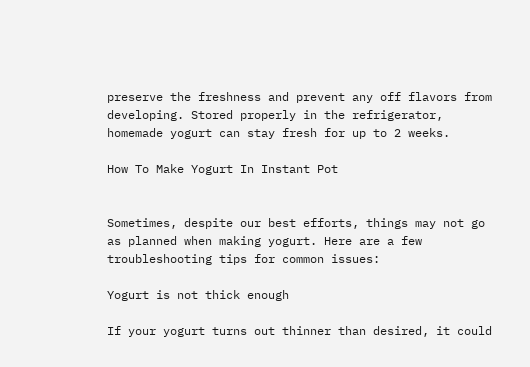preserve the freshness and prevent any off flavors from developing. Stored properly in the refrigerator, homemade yogurt can stay fresh for up to 2 weeks.

How To Make Yogurt In Instant Pot


Sometimes, despite our best efforts, things may not go as planned when making yogurt. Here are a few troubleshooting tips for common issues:

Yogurt is not thick enough

If your yogurt turns out thinner than desired, it could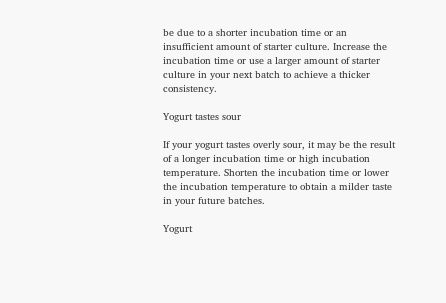be due to a shorter incubation time or an insufficient amount of starter culture. Increase the incubation time or use a larger amount of starter culture in your next batch to achieve a thicker consistency.

Yogurt tastes sour

If your yogurt tastes overly sour, it may be the result of a longer incubation time or high incubation temperature. Shorten the incubation time or lower the incubation temperature to obtain a milder taste in your future batches.

Yogurt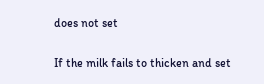does not set

If the milk fails to thicken and set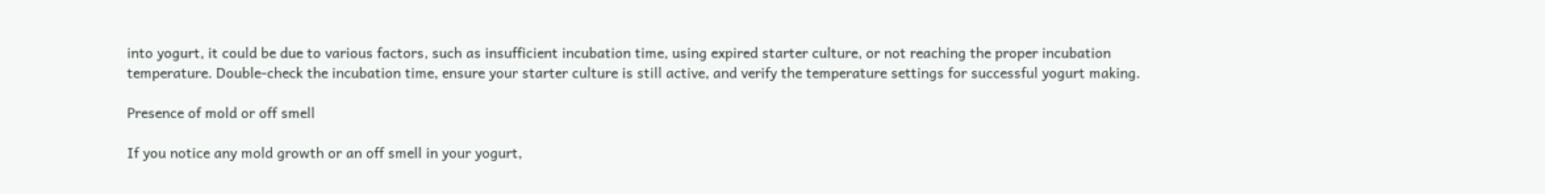into yogurt, it could be due to various factors, such as insufficient incubation time, using expired starter culture, or not reaching the proper incubation temperature. Double-check the incubation time, ensure your starter culture is still active, and verify the temperature settings for successful yogurt making.

Presence of mold or off smell

If you notice any mold growth or an off smell in your yogurt,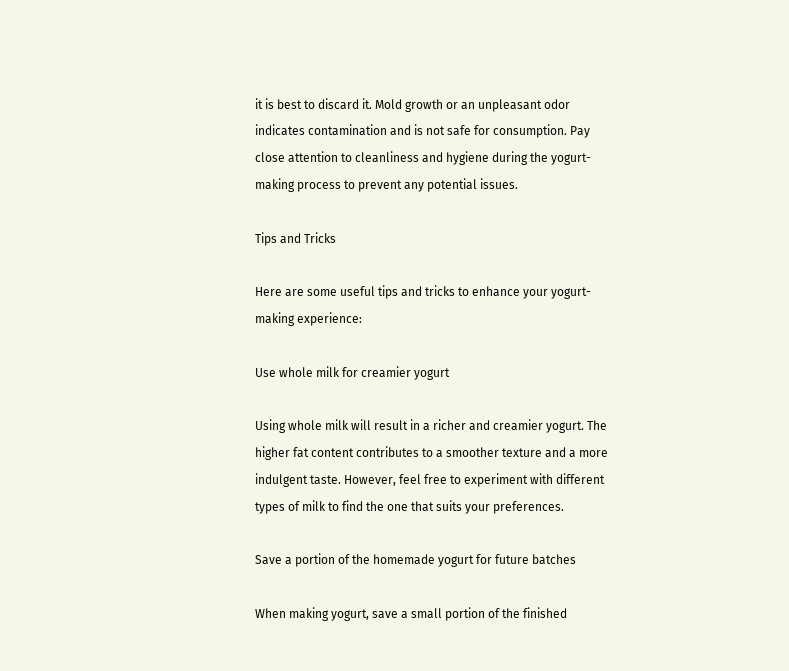it is best to discard it. Mold growth or an unpleasant odor indicates contamination and is not safe for consumption. Pay close attention to cleanliness and hygiene during the yogurt-making process to prevent any potential issues.

Tips and Tricks

Here are some useful tips and tricks to enhance your yogurt-making experience:

Use whole milk for creamier yogurt

Using whole milk will result in a richer and creamier yogurt. The higher fat content contributes to a smoother texture and a more indulgent taste. However, feel free to experiment with different types of milk to find the one that suits your preferences.

Save a portion of the homemade yogurt for future batches

When making yogurt, save a small portion of the finished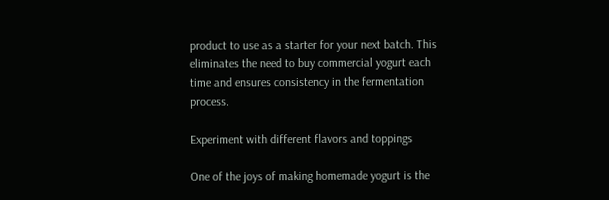product to use as a starter for your next batch. This eliminates the need to buy commercial yogurt each time and ensures consistency in the fermentation process.

Experiment with different flavors and toppings

One of the joys of making homemade yogurt is the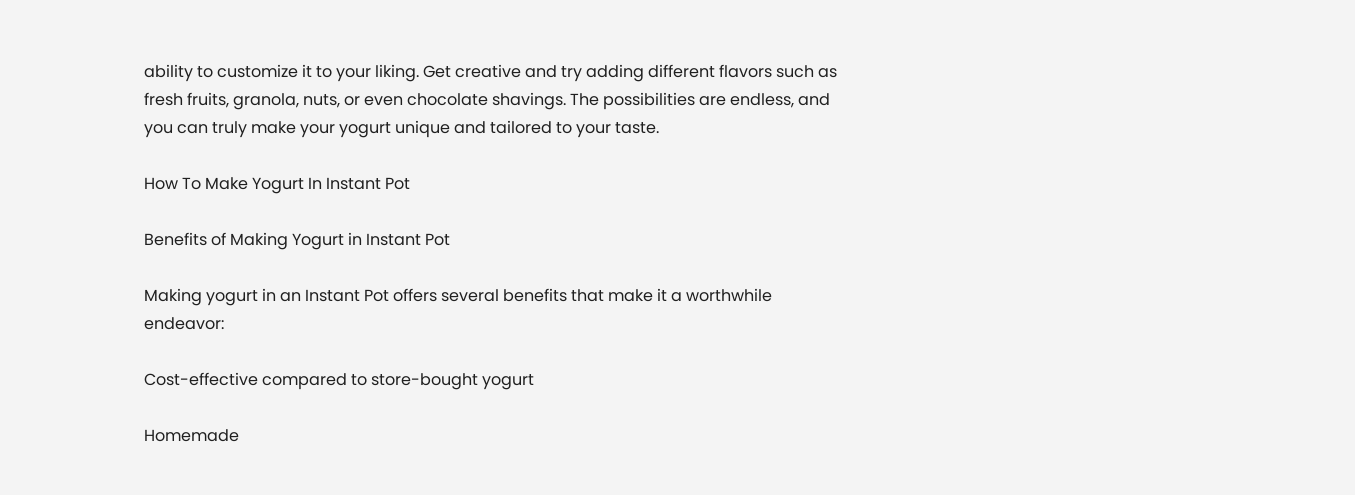ability to customize it to your liking. Get creative and try adding different flavors such as fresh fruits, granola, nuts, or even chocolate shavings. The possibilities are endless, and you can truly make your yogurt unique and tailored to your taste.

How To Make Yogurt In Instant Pot

Benefits of Making Yogurt in Instant Pot

Making yogurt in an Instant Pot offers several benefits that make it a worthwhile endeavor:

Cost-effective compared to store-bought yogurt

Homemade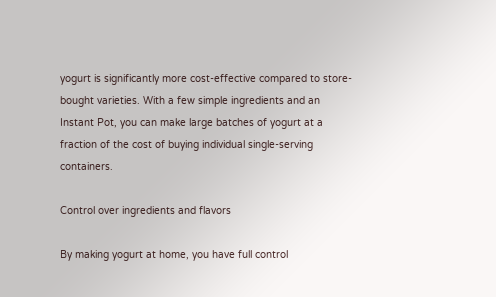yogurt is significantly more cost-effective compared to store-bought varieties. With a few simple ingredients and an Instant Pot, you can make large batches of yogurt at a fraction of the cost of buying individual single-serving containers.

Control over ingredients and flavors

By making yogurt at home, you have full control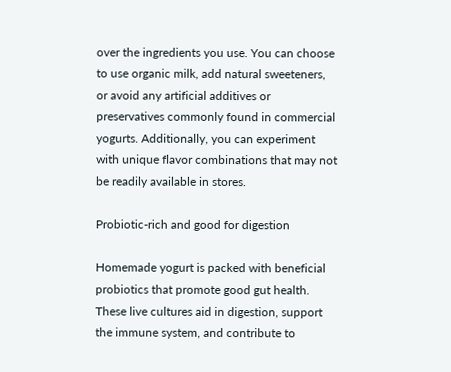over the ingredients you use. You can choose to use organic milk, add natural sweeteners, or avoid any artificial additives or preservatives commonly found in commercial yogurts. Additionally, you can experiment with unique flavor combinations that may not be readily available in stores.

Probiotic-rich and good for digestion

Homemade yogurt is packed with beneficial probiotics that promote good gut health. These live cultures aid in digestion, support the immune system, and contribute to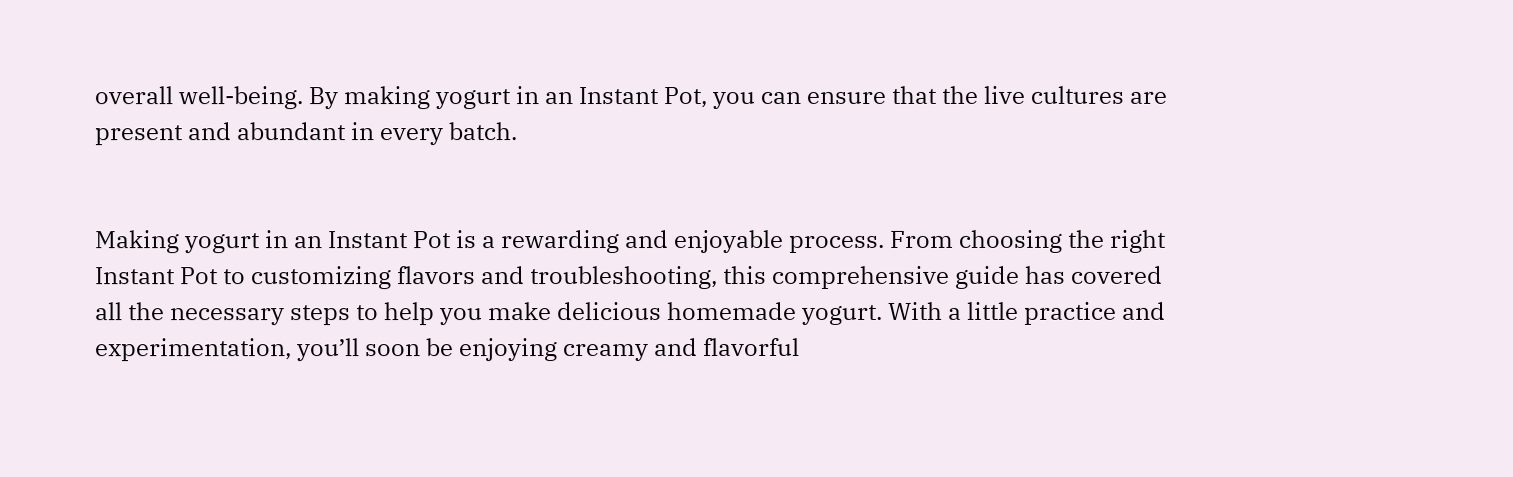overall well-being. By making yogurt in an Instant Pot, you can ensure that the live cultures are present and abundant in every batch.


Making yogurt in an Instant Pot is a rewarding and enjoyable process. From choosing the right Instant Pot to customizing flavors and troubleshooting, this comprehensive guide has covered all the necessary steps to help you make delicious homemade yogurt. With a little practice and experimentation, you’ll soon be enjoying creamy and flavorful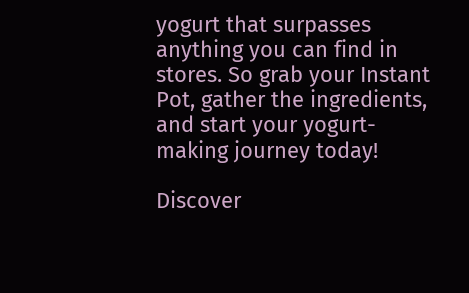yogurt that surpasses anything you can find in stores. So grab your Instant Pot, gather the ingredients, and start your yogurt-making journey today!

Discover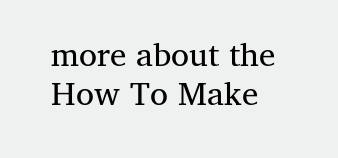more about the How To Make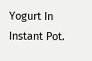Yogurt In Instant Pot.